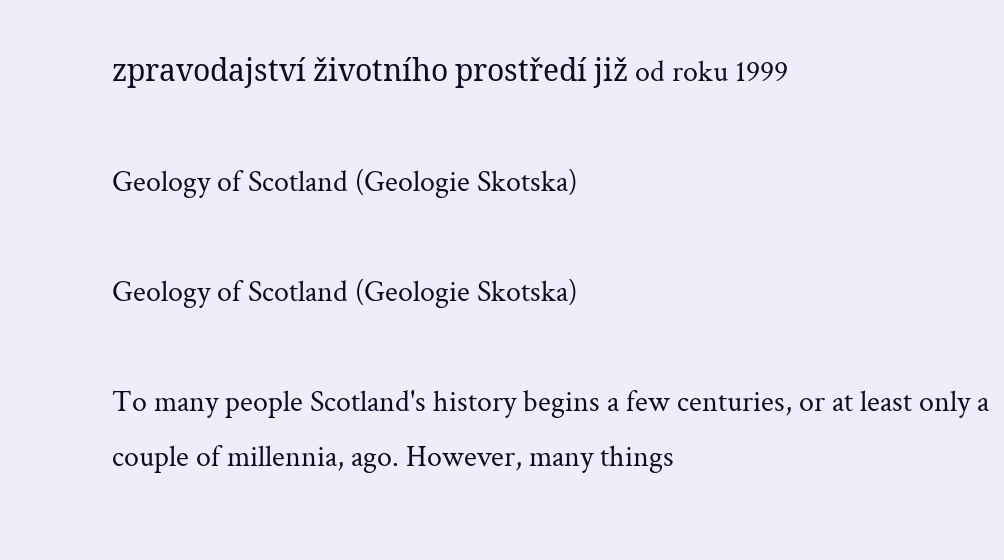zpravodajství životního prostředí již od roku 1999

Geology of Scotland (Geologie Skotska)

Geology of Scotland (Geologie Skotska)

To many people Scotland's history begins a few centuries, or at least only a couple of millennia, ago. However, many things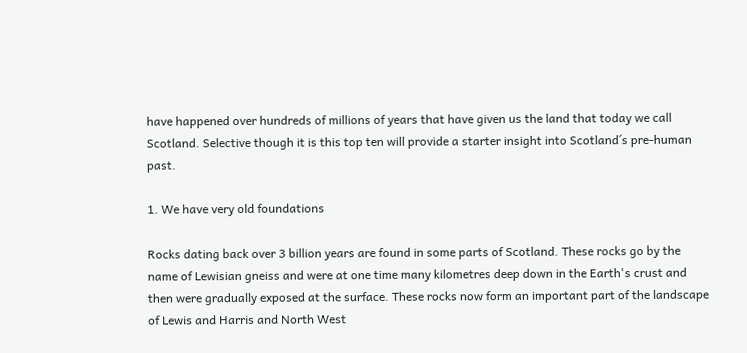have happened over hundreds of millions of years that have given us the land that today we call Scotland. Selective though it is this top ten will provide a starter insight into Scotland´s pre-human past.

1. We have very old foundations

Rocks dating back over 3 billion years are found in some parts of Scotland. These rocks go by the name of Lewisian gneiss and were at one time many kilometres deep down in the Earth's crust and then were gradually exposed at the surface. These rocks now form an important part of the landscape of Lewis and Harris and North West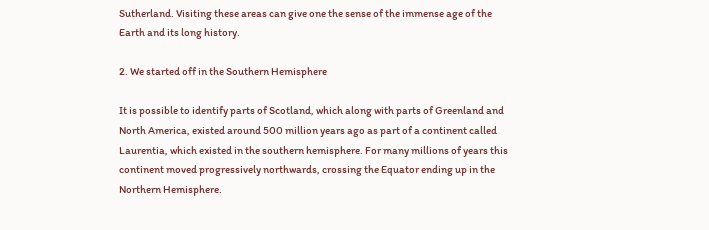Sutherland. Visiting these areas can give one the sense of the immense age of the Earth and its long history.

2. We started off in the Southern Hemisphere

It is possible to identify parts of Scotland, which along with parts of Greenland and North America, existed around 500 million years ago as part of a continent called Laurentia, which existed in the southern hemisphere. For many millions of years this continent moved progressively northwards, crossing the Equator ending up in the Northern Hemisphere.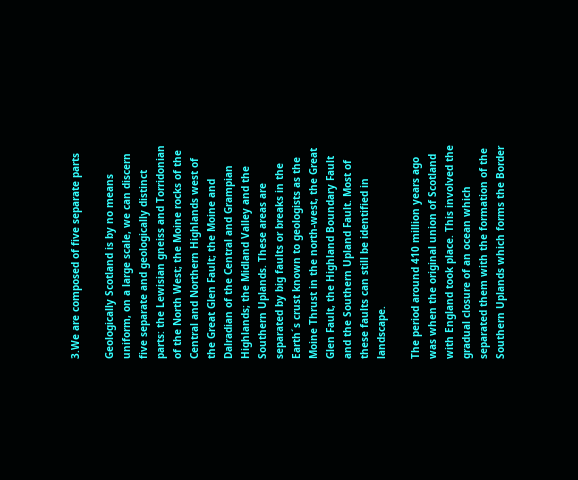3.We are composed of five separate parts

Geologically Scotland is by no means uniform, on a large scale, we can discern five separate and geologically distinct parts: the Lewisian gneiss and Torridonian of the North West; the Moine rocks of the Central and Northern Highlands west of the Great Glen Fault; the Moine and Dalradian of the Central and Grampian Highlands; the Midland Valley and the Southern Uplands. These areas are separated by big faults or breaks in the Earth´s crust known to geologists as the Moine Thrust in the north-west, the Great Glen Fault, the Highland Boundary Fault and the Southern Upland Fault. Most of these faults can still be identified in landscape.

The period around 410 million years ago was when the original union of Scotland with England took place. This involved the gradual closure of an ocean which separated them with the formation of the Southern Uplands which forms the Border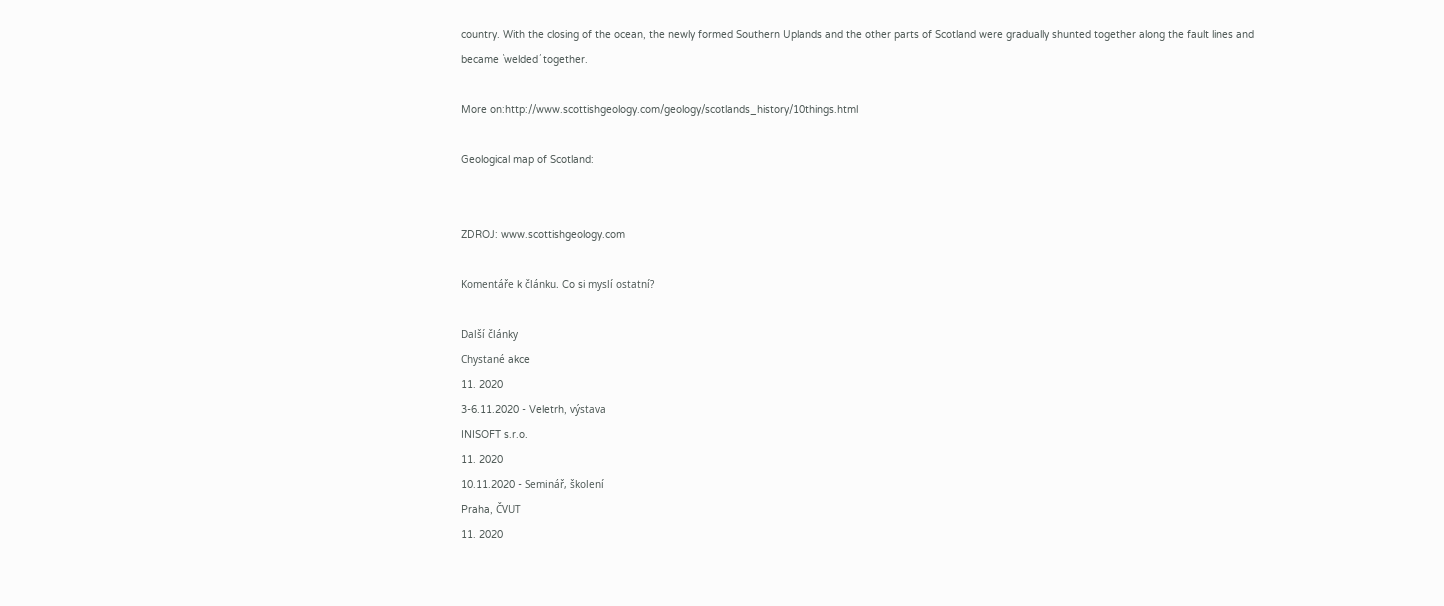country. With the closing of the ocean, the newly formed Southern Uplands and the other parts of Scotland were gradually shunted together along the fault lines and became `welded´ together.

More on:http://www.scottishgeology.com/geology/scotlands_history/10things.html

Geological map of Scotland:


ZDROJ: www.scottishgeology.com

Komentáře k článku. Co si myslí ostatní?

Další články
Chystané akce
11. 2020
3-6.11.2020 - Veletrh, výstava
INISOFT s.r.o.
11. 2020
10.11.2020 - Seminář, školení
Praha, ČVUT
11. 2020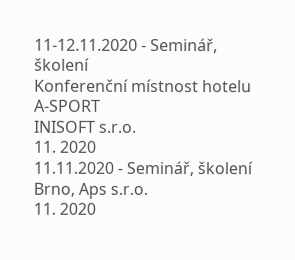11-12.11.2020 - Seminář, školení
Konferenční místnost hotelu A-SPORT
INISOFT s.r.o.
11. 2020
11.11.2020 - Seminář, školení
Brno, Aps s.r.o.
11. 2020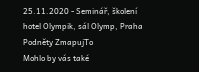25.11.2020 - Seminář, školení
hotel Olympik, sál Olymp, Praha
Podněty ZmapujTo
Mohlo by vás také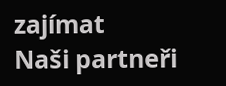zajímat
Naši partneři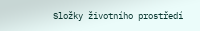Složky životního prostředí